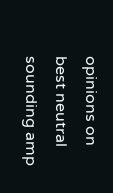opinions on best neutral sounding amp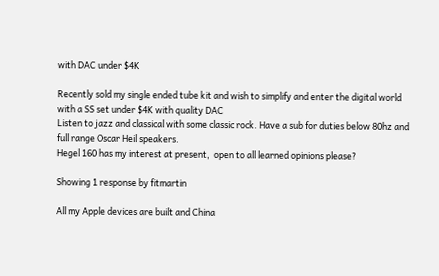with DAC under $4K

Recently sold my single ended tube kit and wish to simplify and enter the digital world with a SS set under $4K with quality DAC
Listen to jazz and classical with some classic rock. Have a sub for duties below 80hz and full range Oscar Heil speakers.
Hegel 160 has my interest at present,  open to all learned opinions please?

Showing 1 response by fitmartin

All my Apple devices are built and China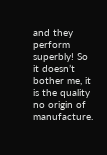and they perform superbly! So it doesn’t bother me, it is the quality no origin of manufacture.